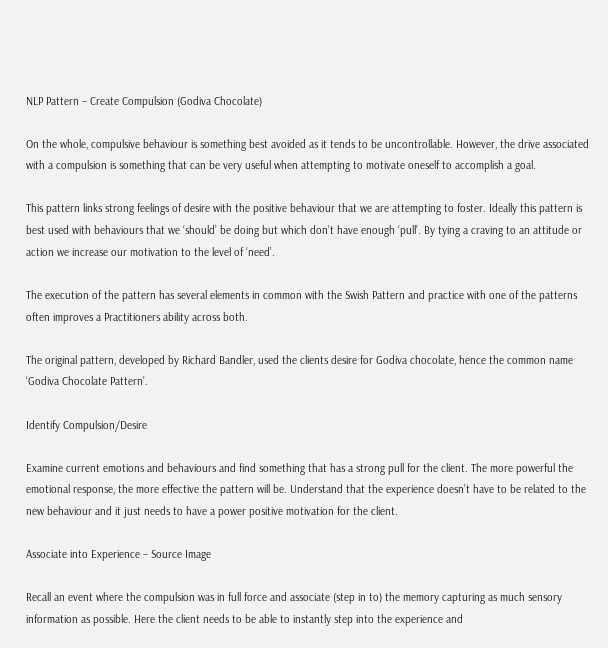NLP Pattern – Create Compulsion (Godiva Chocolate)

On the whole, compulsive behaviour is something best avoided as it tends to be uncontrollable. However, the drive associated with a compulsion is something that can be very useful when attempting to motivate oneself to accomplish a goal.

This pattern links strong feelings of desire with the positive behaviour that we are attempting to foster. Ideally this pattern is best used with behaviours that we ‘should’ be doing but which don’t have enough ‘pull’. By tying a craving to an attitude or action we increase our motivation to the level of ‘need’.

The execution of the pattern has several elements in common with the Swish Pattern and practice with one of the patterns often improves a Practitioners ability across both.

The original pattern, developed by Richard Bandler, used the clients desire for Godiva chocolate, hence the common name ‘Godiva Chocolate Pattern’.

Identify Compulsion/Desire

Examine current emotions and behaviours and find something that has a strong pull for the client. The more powerful the emotional response, the more effective the pattern will be. Understand that the experience doesn’t have to be related to the new behaviour and it just needs to have a power positive motivation for the client.

Associate into Experience – Source Image

Recall an event where the compulsion was in full force and associate (step in to) the memory capturing as much sensory information as possible. Here the client needs to be able to instantly step into the experience and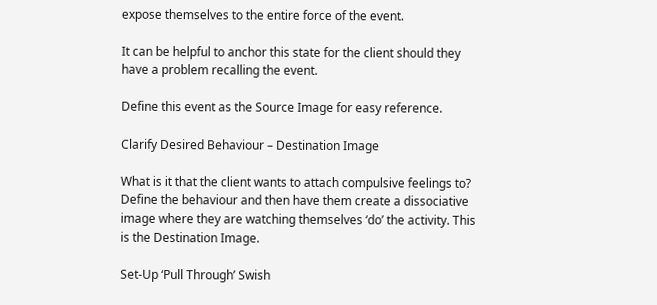expose themselves to the entire force of the event.

It can be helpful to anchor this state for the client should they have a problem recalling the event.

Define this event as the Source Image for easy reference.

Clarify Desired Behaviour – Destination Image

What is it that the client wants to attach compulsive feelings to? Define the behaviour and then have them create a dissociative image where they are watching themselves ‘do’ the activity. This is the Destination Image.

Set-Up ‘Pull Through’ Swish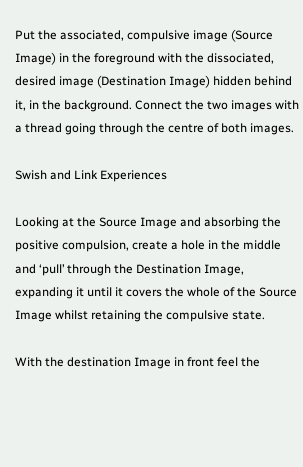Put the associated, compulsive image (Source Image) in the foreground with the dissociated, desired image (Destination Image) hidden behind it, in the background. Connect the two images with a thread going through the centre of both images.

Swish and Link Experiences

Looking at the Source Image and absorbing the positive compulsion, create a hole in the middle and ‘pull’ through the Destination Image, expanding it until it covers the whole of the Source Image whilst retaining the compulsive state.

With the destination Image in front feel the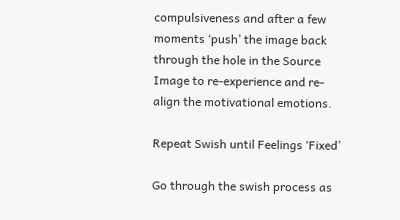compulsiveness and after a few moments ‘push’ the image back through the hole in the Source Image to re-experience and re-align the motivational emotions.

Repeat Swish until Feelings ‘Fixed’

Go through the swish process as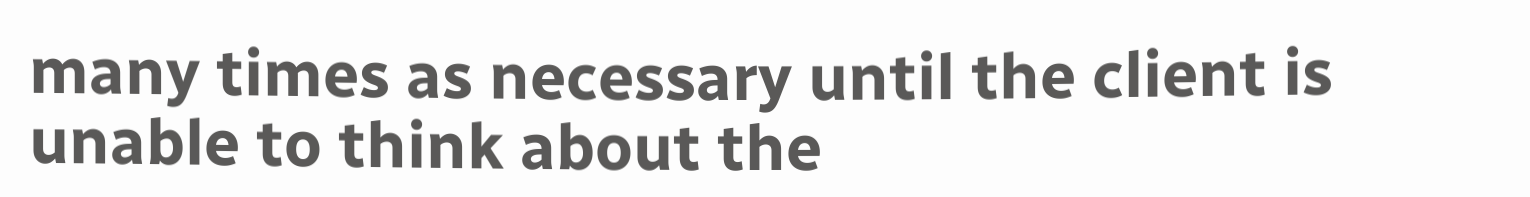many times as necessary until the client is unable to think about the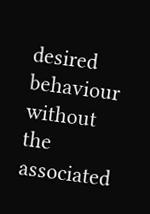desired behaviour without the associated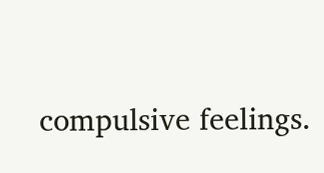compulsive feelings.